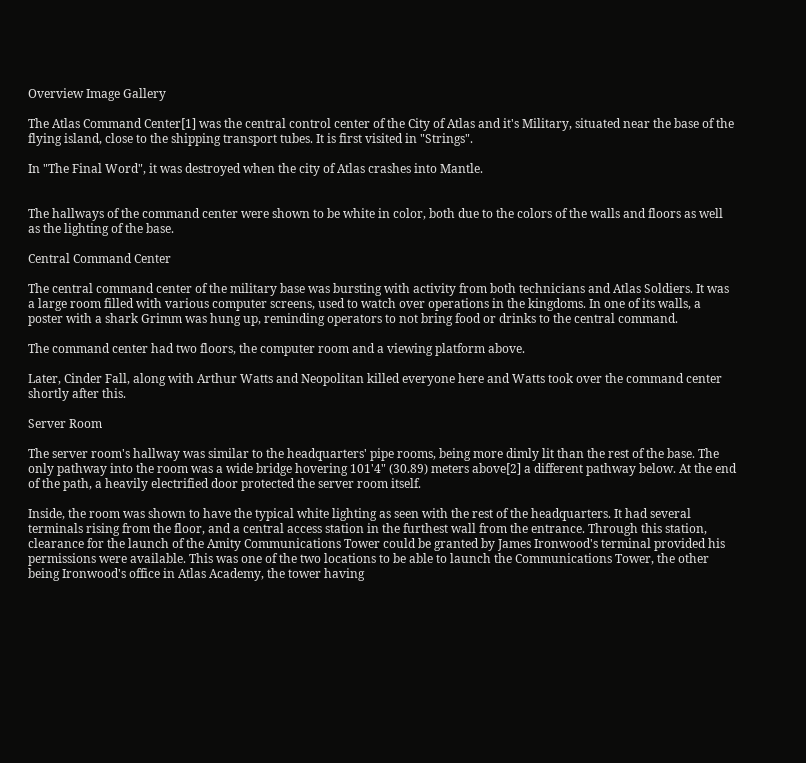Overview Image Gallery

The Atlas Command Center[1] was the central control center of the City of Atlas and it's Military, situated near the base of the flying island, close to the shipping transport tubes. It is first visited in "Strings".

In "The Final Word", it was destroyed when the city of Atlas crashes into Mantle.


The hallways of the command center were shown to be white in color, both due to the colors of the walls and floors as well as the lighting of the base.

Central Command Center

The central command center of the military base was bursting with activity from both technicians and Atlas Soldiers. It was a large room filled with various computer screens, used to watch over operations in the kingdoms. In one of its walls, a poster with a shark Grimm was hung up, reminding operators to not bring food or drinks to the central command.

The command center had two floors, the computer room and a viewing platform above.

Later, Cinder Fall, along with Arthur Watts and Neopolitan killed everyone here and Watts took over the command center shortly after this.

Server Room

The server room's hallway was similar to the headquarters' pipe rooms, being more dimly lit than the rest of the base. The only pathway into the room was a wide bridge hovering 101'4" (30.89) meters above[2] a different pathway below. At the end of the path, a heavily electrified door protected the server room itself.

Inside, the room was shown to have the typical white lighting as seen with the rest of the headquarters. It had several terminals rising from the floor, and a central access station in the furthest wall from the entrance. Through this station, clearance for the launch of the Amity Communications Tower could be granted by James Ironwood's terminal provided his permissions were available. This was one of the two locations to be able to launch the Communications Tower, the other being Ironwood's office in Atlas Academy, the tower having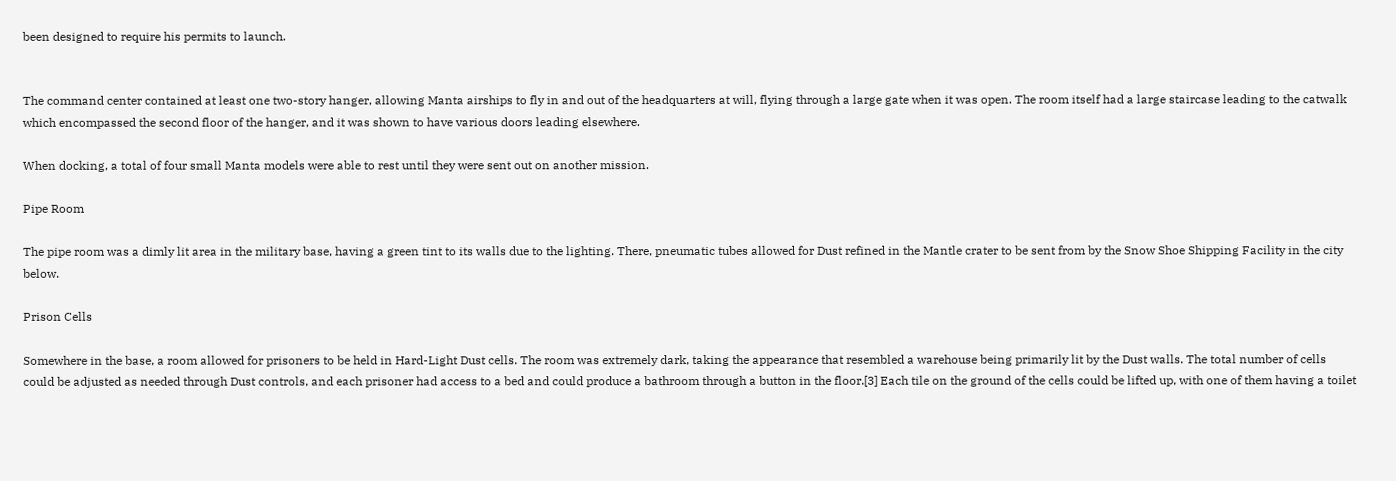been designed to require his permits to launch.


The command center contained at least one two-story hanger, allowing Manta airships to fly in and out of the headquarters at will, flying through a large gate when it was open. The room itself had a large staircase leading to the catwalk which encompassed the second floor of the hanger, and it was shown to have various doors leading elsewhere.

When docking, a total of four small Manta models were able to rest until they were sent out on another mission.

Pipe Room

The pipe room was a dimly lit area in the military base, having a green tint to its walls due to the lighting. There, pneumatic tubes allowed for Dust refined in the Mantle crater to be sent from by the Snow Shoe Shipping Facility in the city below.

Prison Cells

Somewhere in the base, a room allowed for prisoners to be held in Hard-Light Dust cells. The room was extremely dark, taking the appearance that resembled a warehouse being primarily lit by the Dust walls. The total number of cells could be adjusted as needed through Dust controls, and each prisoner had access to a bed and could produce a bathroom through a button in the floor.[3] Each tile on the ground of the cells could be lifted up, with one of them having a toilet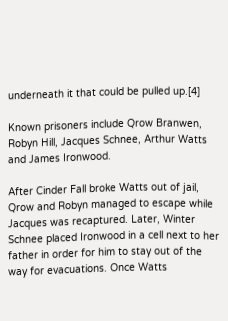underneath it that could be pulled up.[4]

Known prisoners include Qrow Branwen, Robyn Hill, Jacques Schnee, Arthur Watts and James Ironwood.

After Cinder Fall broke Watts out of jail, Qrow and Robyn managed to escape while Jacques was recaptured. Later, Winter Schnee placed Ironwood in a cell next to her father in order for him to stay out of the way for evacuations. Once Watts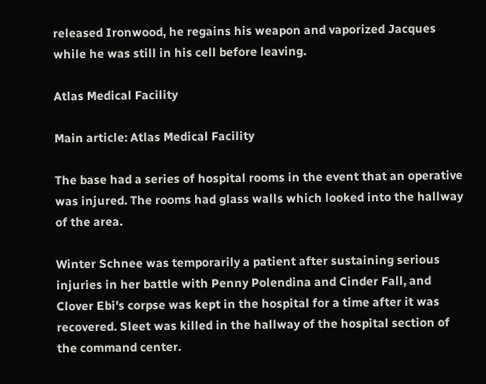released Ironwood, he regains his weapon and vaporized Jacques while he was still in his cell before leaving.

Atlas Medical Facility

Main article: Atlas Medical Facility

The base had a series of hospital rooms in the event that an operative was injured. The rooms had glass walls which looked into the hallway of the area.

Winter Schnee was temporarily a patient after sustaining serious injuries in her battle with Penny Polendina and Cinder Fall, and Clover Ebi's corpse was kept in the hospital for a time after it was recovered. Sleet was killed in the hallway of the hospital section of the command center.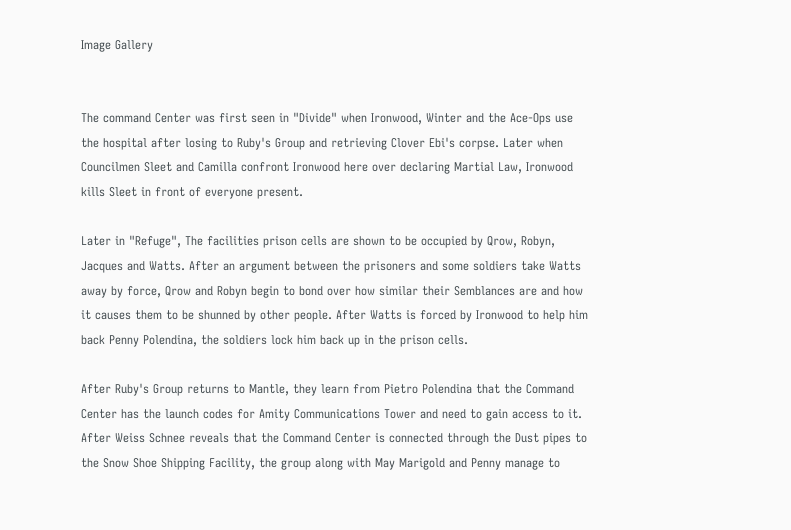Image Gallery


The command Center was first seen in "Divide" when Ironwood, Winter and the Ace-Ops use the hospital after losing to Ruby's Group and retrieving Clover Ebi's corpse. Later when Councilmen Sleet and Camilla confront Ironwood here over declaring Martial Law, Ironwood kills Sleet in front of everyone present.

Later in "Refuge", The facilities prison cells are shown to be occupied by Qrow, Robyn, Jacques and Watts. After an argument between the prisoners and some soldiers take Watts away by force, Qrow and Robyn begin to bond over how similar their Semblances are and how it causes them to be shunned by other people. After Watts is forced by Ironwood to help him back Penny Polendina, the soldiers lock him back up in the prison cells.

After Ruby's Group returns to Mantle, they learn from Pietro Polendina that the Command Center has the launch codes for Amity Communications Tower and need to gain access to it. After Weiss Schnee reveals that the Command Center is connected through the Dust pipes to the Snow Shoe Shipping Facility, the group along with May Marigold and Penny manage to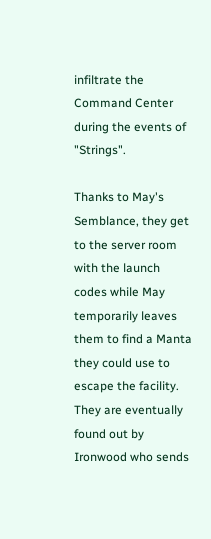infiltrate the Command Center during the events of "Strings".

Thanks to May's Semblance, they get to the server room with the launch codes while May temporarily leaves them to find a Manta they could use to escape the facility. They are eventually found out by Ironwood who sends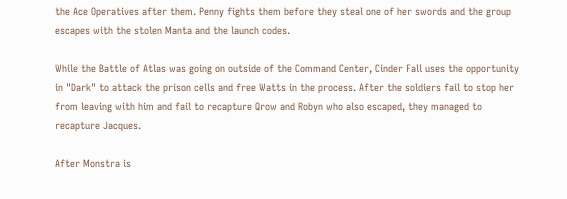the Ace Operatives after them. Penny fights them before they steal one of her swords and the group escapes with the stolen Manta and the launch codes.

While the Battle of Atlas was going on outside of the Command Center, Cinder Fall uses the opportunity in "Dark" to attack the prison cells and free Watts in the process. After the soldiers fail to stop her from leaving with him and fail to recapture Qrow and Robyn who also escaped, they managed to recapture Jacques.

After Monstra is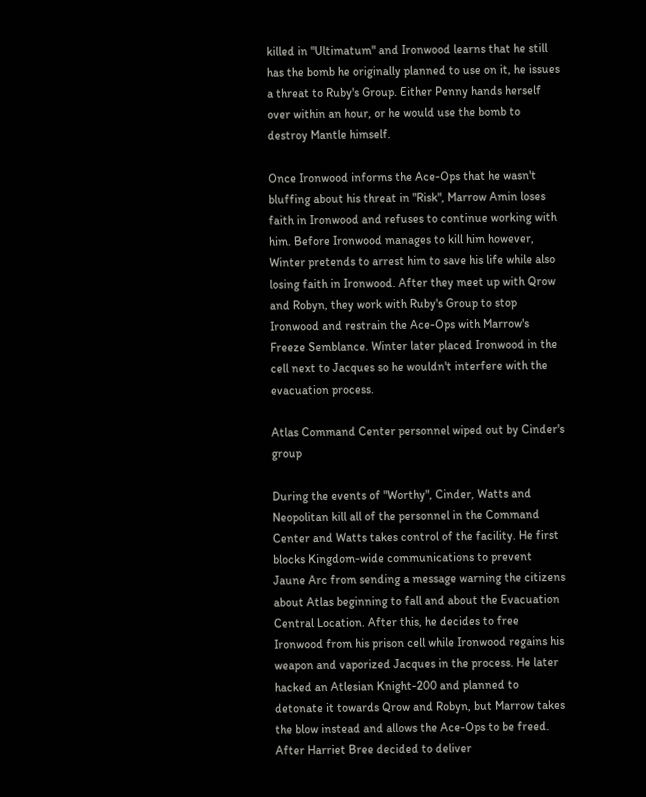killed in "Ultimatum" and Ironwood learns that he still has the bomb he originally planned to use on it, he issues a threat to Ruby's Group. Either Penny hands herself over within an hour, or he would use the bomb to destroy Mantle himself.

Once Ironwood informs the Ace-Ops that he wasn't bluffing about his threat in "Risk", Marrow Amin loses faith in Ironwood and refuses to continue working with him. Before Ironwood manages to kill him however, Winter pretends to arrest him to save his life while also losing faith in Ironwood. After they meet up with Qrow and Robyn, they work with Ruby's Group to stop Ironwood and restrain the Ace-Ops with Marrow's Freeze Semblance. Winter later placed Ironwood in the cell next to Jacques so he wouldn't interfere with the evacuation process.

Atlas Command Center personnel wiped out by Cinder's group

During the events of "Worthy", Cinder, Watts and Neopolitan kill all of the personnel in the Command Center and Watts takes control of the facility. He first blocks Kingdom-wide communications to prevent Jaune Arc from sending a message warning the citizens about Atlas beginning to fall and about the Evacuation Central Location. After this, he decides to free Ironwood from his prison cell while Ironwood regains his weapon and vaporized Jacques in the process. He later hacked an Atlesian Knight-200 and planned to detonate it towards Qrow and Robyn, but Marrow takes the blow instead and allows the Ace-Ops to be freed. After Harriet Bree decided to deliver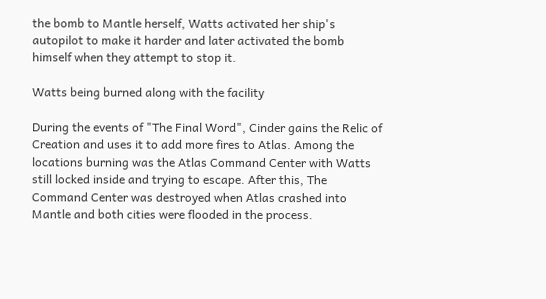the bomb to Mantle herself, Watts activated her ship's autopilot to make it harder and later activated the bomb himself when they attempt to stop it.

Watts being burned along with the facility

During the events of "The Final Word", Cinder gains the Relic of Creation and uses it to add more fires to Atlas. Among the locations burning was the Atlas Command Center with Watts still locked inside and trying to escape. After this, The Command Center was destroyed when Atlas crashed into Mantle and both cities were flooded in the process.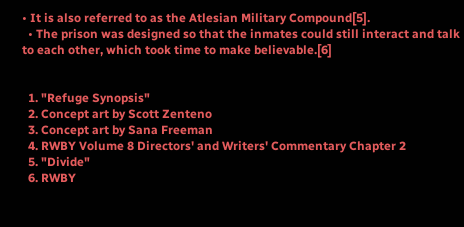• It is also referred to as the Atlesian Military Compound[5].
  • The prison was designed so that the inmates could still interact and talk to each other, which took time to make believable.[6]


  1. "Refuge Synopsis"
  2. Concept art by Scott Zenteno
  3. Concept art by Sana Freeman
  4. RWBY Volume 8 Directors' and Writers' Commentary Chapter 2
  5. "Divide"
  6. RWBY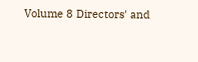Volume 8 Directors' and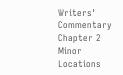Writers' Commentary Chapter 2
Minor Locations